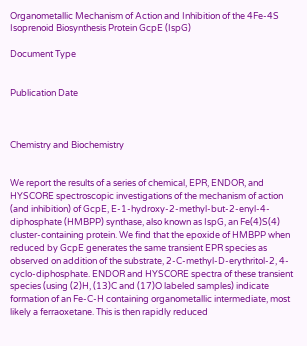Organometallic Mechanism of Action and Inhibition of the 4Fe-4S Isoprenoid Biosynthesis Protein GcpE (IspG)

Document Type


Publication Date



Chemistry and Biochemistry


We report the results of a series of chemical, EPR, ENDOR, and HYSCORE spectroscopic investigations of the mechanism of action (and inhibition) of GcpE, E-1-hydroxy-2-methyl-but-2-enyl-4-diphosphate (HMBPP) synthase, also known as IspG, an Fe(4)S(4) cluster-containing protein. We find that the epoxide of HMBPP when reduced by GcpE generates the same transient EPR species as observed on addition of the substrate, 2-C-methyl-D-erythritol-2, 4-cyclo-diphosphate. ENDOR and HYSCORE spectra of these transient species (using (2)H, (13)C and (17)O labeled samples) indicate formation of an Fe-C-H containing organometallic intermediate, most likely a ferraoxetane. This is then rapidly reduced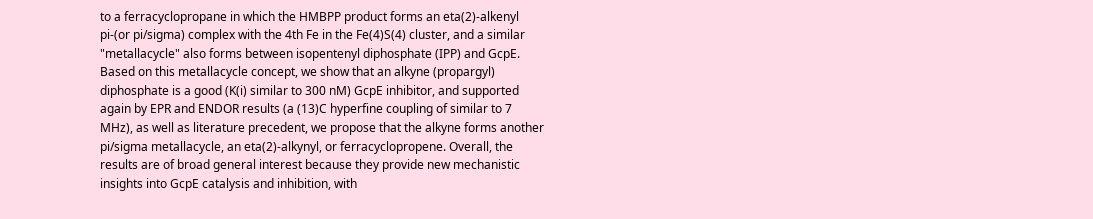to a ferracyclopropane in which the HMBPP product forms an eta(2)-alkenyl pi-(or pi/sigma) complex with the 4th Fe in the Fe(4)S(4) cluster, and a similar "metallacycle" also forms between isopentenyl diphosphate (IPP) and GcpE. Based on this metallacycle concept, we show that an alkyne (propargyl) diphosphate is a good (K(i) similar to 300 nM) GcpE inhibitor, and supported again by EPR and ENDOR results (a (13)C hyperfine coupling of similar to 7 MHz), as well as literature precedent, we propose that the alkyne forms another pi/sigma metallacycle, an eta(2)-alkynyl, or ferracyclopropene. Overall, the results are of broad general interest because they provide new mechanistic insights into GcpE catalysis and inhibition, with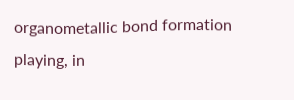organometallic bond formation playing, in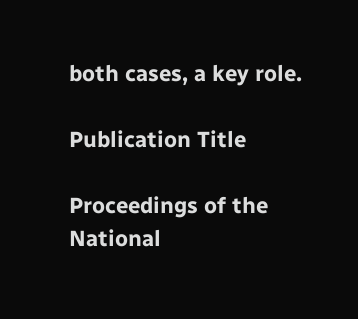both cases, a key role.

Publication Title

Proceedings of the National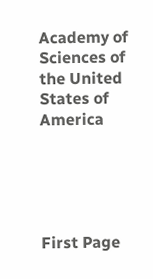Academy of Sciences of the United States of America





First Page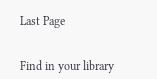Last Page


Find in your library